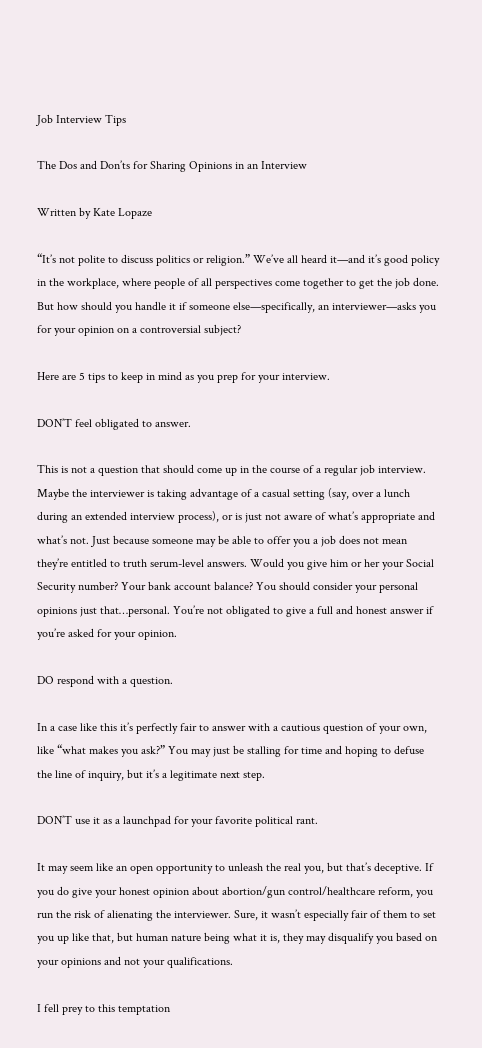Job Interview Tips

The Dos and Don’ts for Sharing Opinions in an Interview

Written by Kate Lopaze

“It’s not polite to discuss politics or religion.” We’ve all heard it—and it’s good policy in the workplace, where people of all perspectives come together to get the job done. But how should you handle it if someone else—specifically, an interviewer—asks you for your opinion on a controversial subject?

Here are 5 tips to keep in mind as you prep for your interview.

DON’T feel obligated to answer.

This is not a question that should come up in the course of a regular job interview. Maybe the interviewer is taking advantage of a casual setting (say, over a lunch during an extended interview process), or is just not aware of what’s appropriate and what’s not. Just because someone may be able to offer you a job does not mean they’re entitled to truth serum-level answers. Would you give him or her your Social Security number? Your bank account balance? You should consider your personal opinions just that…personal. You’re not obligated to give a full and honest answer if you’re asked for your opinion.

DO respond with a question.

In a case like this it’s perfectly fair to answer with a cautious question of your own, like “what makes you ask?” You may just be stalling for time and hoping to defuse the line of inquiry, but it’s a legitimate next step.

DON’T use it as a launchpad for your favorite political rant.

It may seem like an open opportunity to unleash the real you, but that’s deceptive. If you do give your honest opinion about abortion/gun control/healthcare reform, you run the risk of alienating the interviewer. Sure, it wasn’t especially fair of them to set you up like that, but human nature being what it is, they may disqualify you based on your opinions and not your qualifications.

I fell prey to this temptation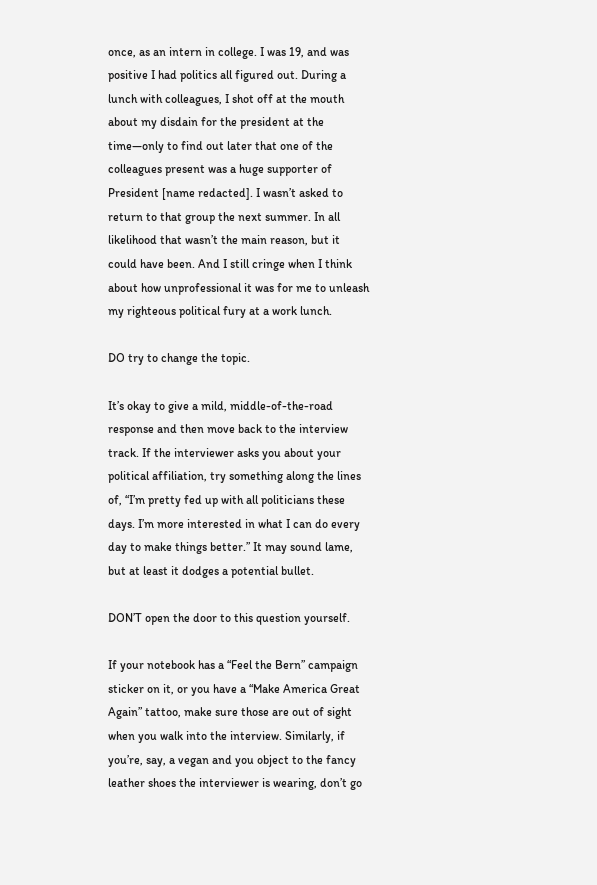once, as an intern in college. I was 19, and was positive I had politics all figured out. During a lunch with colleagues, I shot off at the mouth about my disdain for the president at the time—only to find out later that one of the colleagues present was a huge supporter of President [name redacted]. I wasn’t asked to return to that group the next summer. In all likelihood that wasn’t the main reason, but it could have been. And I still cringe when I think about how unprofessional it was for me to unleash my righteous political fury at a work lunch.

DO try to change the topic.

It’s okay to give a mild, middle-of-the-road response and then move back to the interview track. If the interviewer asks you about your political affiliation, try something along the lines of, “I’m pretty fed up with all politicians these days. I’m more interested in what I can do every day to make things better.” It may sound lame, but at least it dodges a potential bullet.

DON’T open the door to this question yourself.

If your notebook has a “Feel the Bern” campaign sticker on it, or you have a “Make America Great Again” tattoo, make sure those are out of sight when you walk into the interview. Similarly, if you’re, say, a vegan and you object to the fancy leather shoes the interviewer is wearing, don’t go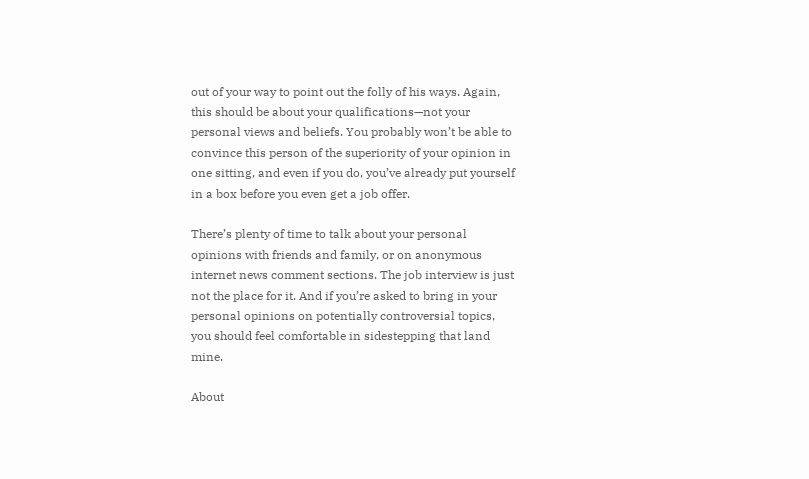out of your way to point out the folly of his ways. Again, this should be about your qualifications—not your personal views and beliefs. You probably won’t be able to convince this person of the superiority of your opinion in one sitting, and even if you do, you’ve already put yourself in a box before you even get a job offer.

There’s plenty of time to talk about your personal opinions with friends and family, or on anonymous internet news comment sections. The job interview is just not the place for it. And if you’re asked to bring in your personal opinions on potentially controversial topics, you should feel comfortable in sidestepping that land mine.

About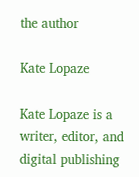the author

Kate Lopaze

Kate Lopaze is a writer, editor, and digital publishing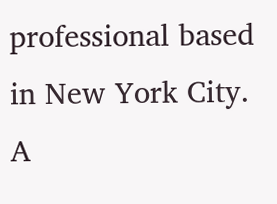professional based in New York City. A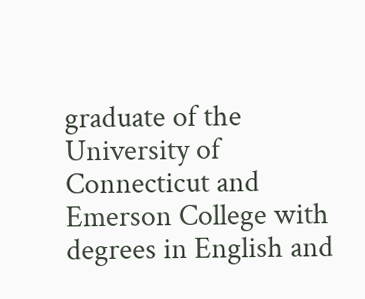graduate of the University of Connecticut and Emerson College with degrees in English and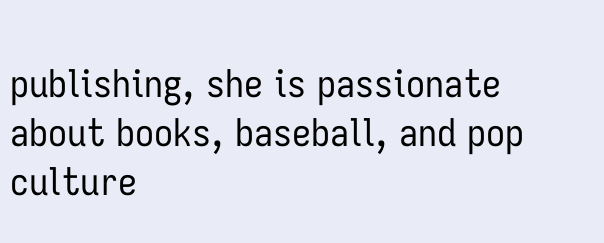publishing, she is passionate about books, baseball, and pop culture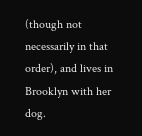(though not necessarily in that order), and lives in Brooklyn with her dog.